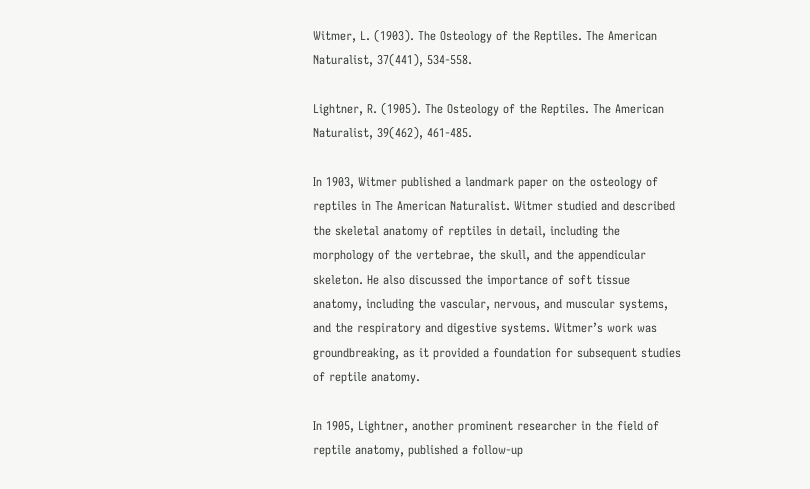Witmer, L. (1903). The Osteology of the Reptiles. The American Naturalist, 37(441), 534-558.

Lightner, R. (1905). The Osteology of the Reptiles. The American Naturalist, 39(462), 461-485.

In 1903, Witmer published a landmark paper on the osteology of reptiles in The American Naturalist. Witmer studied and described the skeletal anatomy of reptiles in detail, including the morphology of the vertebrae, the skull, and the appendicular skeleton. He also discussed the importance of soft tissue anatomy, including the vascular, nervous, and muscular systems, and the respiratory and digestive systems. Witmer’s work was groundbreaking, as it provided a foundation for subsequent studies of reptile anatomy.

In 1905, Lightner, another prominent researcher in the field of reptile anatomy, published a follow-up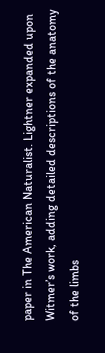paper in The American Naturalist. Lightner expanded upon Witmer’s work, adding detailed descriptions of the anatomy of the limbs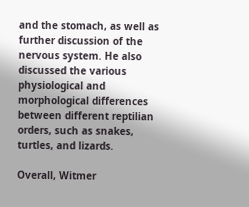and the stomach, as well as further discussion of the nervous system. He also discussed the various physiological and morphological differences between different reptilian orders, such as snakes, turtles, and lizards.

Overall, Witmer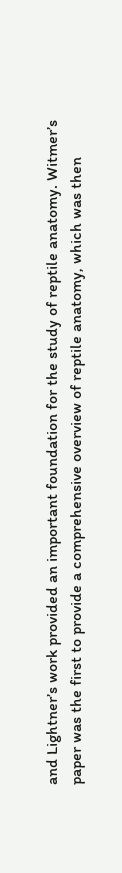and Lightner’s work provided an important foundation for the study of reptile anatomy. Witmer’s paper was the first to provide a comprehensive overview of reptile anatomy, which was then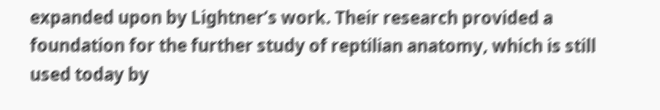expanded upon by Lightner’s work. Their research provided a foundation for the further study of reptilian anatomy, which is still used today by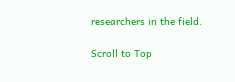researchers in the field.

Scroll to Top